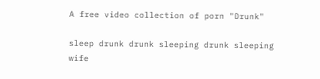A free video collection of porn "Drunk"

sleep drunk drunk sleeping drunk sleeping wife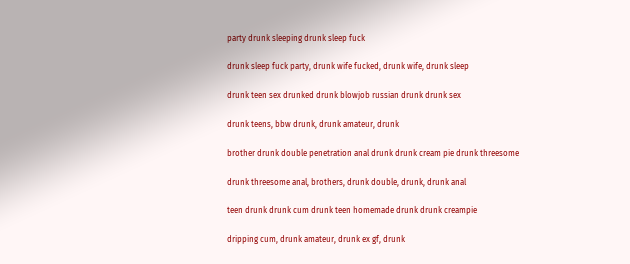party drunk sleeping drunk sleep fuck

drunk sleep fuck party, drunk wife fucked, drunk wife, drunk sleep

drunk teen sex drunked drunk blowjob russian drunk drunk sex

drunk teens, bbw drunk, drunk amateur, drunk

brother drunk double penetration anal drunk drunk cream pie drunk threesome

drunk threesome anal, brothers, drunk double, drunk, drunk anal

teen drunk drunk cum drunk teen homemade drunk drunk creampie

dripping cum, drunk amateur, drunk ex gf, drunk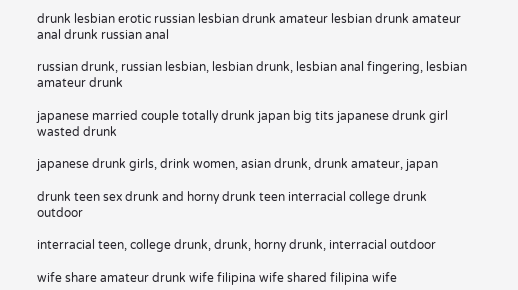drunk lesbian erotic russian lesbian drunk amateur lesbian drunk amateur anal drunk russian anal

russian drunk, russian lesbian, lesbian drunk, lesbian anal fingering, lesbian amateur drunk

japanese married couple totally drunk japan big tits japanese drunk girl wasted drunk

japanese drunk girls, drink women, asian drunk, drunk amateur, japan

drunk teen sex drunk and horny drunk teen interracial college drunk outdoor

interracial teen, college drunk, drunk, horny drunk, interracial outdoor

wife share amateur drunk wife filipina wife shared filipina wife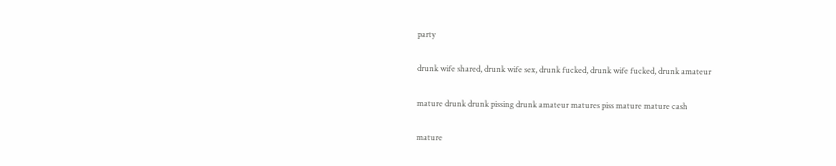party

drunk wife shared, drunk wife sex, drunk fucked, drunk wife fucked, drunk amateur

mature drunk drunk pissing drunk amateur matures piss mature mature cash

mature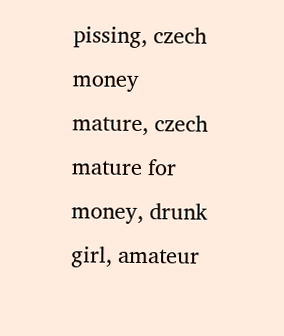pissing, czech money mature, czech mature for money, drunk girl, amateur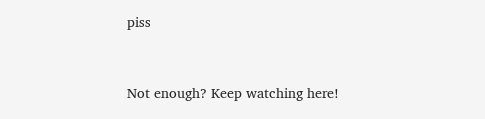piss


Not enough? Keep watching here!